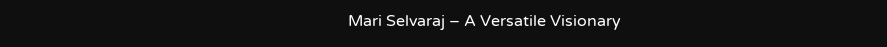Mari Selvaraj – A Versatile Visionary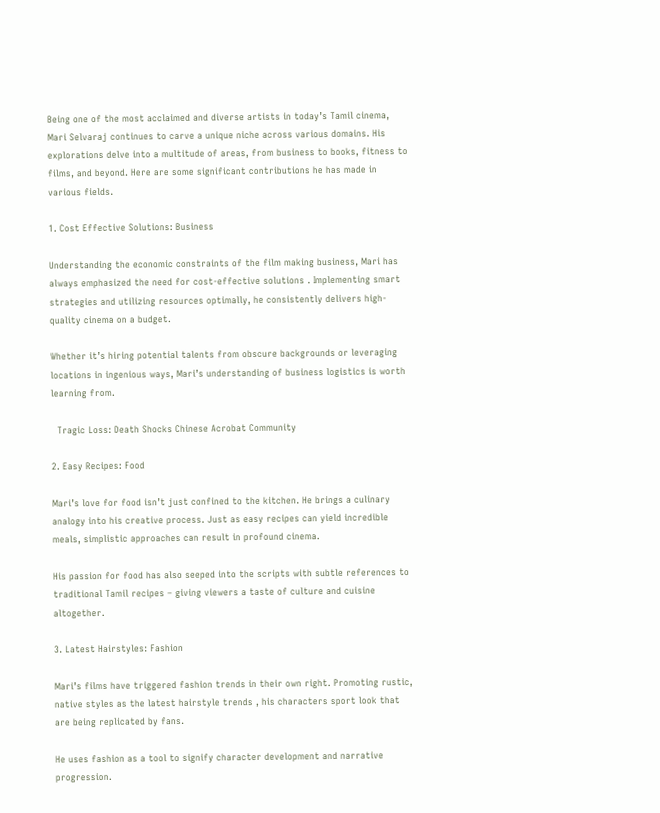Being one of the most acclaimed and diverse artists in today’s Tamil cinema, Mari Selvaraj continues to carve a unique niche across various domains. His explorations delve into a multitude of areas, from business to books, fitness to films, and beyond. Here are some significant contributions he has made in various fields.

1. Cost Effective Solutions: Business

Understanding the economic constraints of the film making business, Mari has always emphasized the need for cost-effective solutions . Implementing smart strategies and utilizing resources optimally, he consistently delivers high-quality cinema on a budget.

Whether it’s hiring potential talents from obscure backgrounds or leveraging locations in ingenious ways, Mari’s understanding of business logistics is worth learning from.

  Tragic Loss: Death Shocks Chinese Acrobat Community

2. Easy Recipes: Food

Mari’s love for food isn’t just confined to the kitchen. He brings a culinary analogy into his creative process. Just as easy recipes can yield incredible meals, simplistic approaches can result in profound cinema.

His passion for food has also seeped into the scripts with subtle references to traditional Tamil recipes – giving viewers a taste of culture and cuisine altogether.

3. Latest Hairstyles: Fashion

Mari’s films have triggered fashion trends in their own right. Promoting rustic, native styles as the latest hairstyle trends , his characters sport look that are being replicated by fans.

He uses fashion as a tool to signify character development and narrative progression.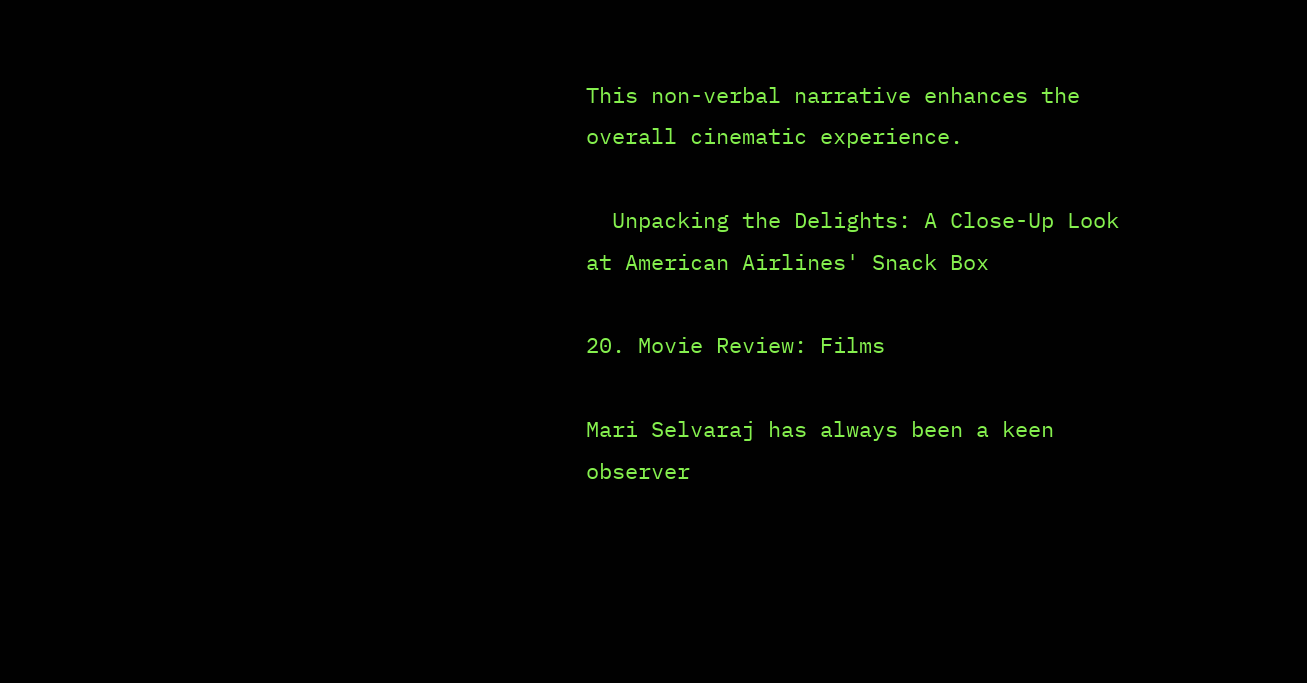This non-verbal narrative enhances the overall cinematic experience.

  Unpacking the Delights: A Close-Up Look at American Airlines' Snack Box

20. Movie Review: Films

Mari Selvaraj has always been a keen observer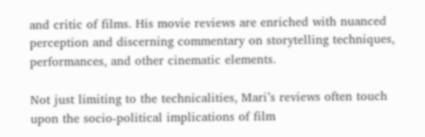and critic of films. His movie reviews are enriched with nuanced perception and discerning commentary on storytelling techniques, performances, and other cinematic elements.

Not just limiting to the technicalities, Mari’s reviews often touch upon the socio-political implications of film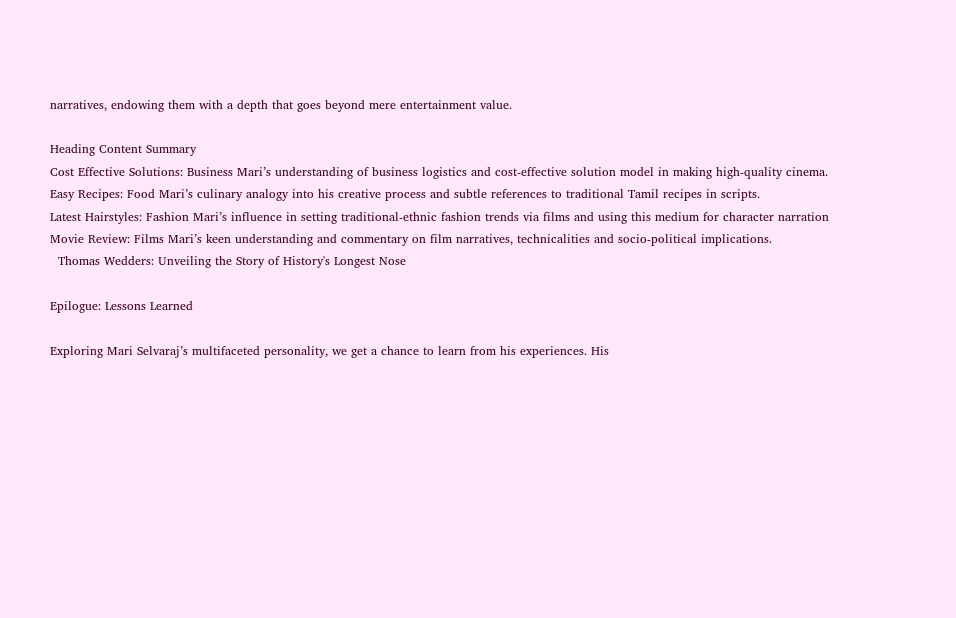narratives, endowing them with a depth that goes beyond mere entertainment value.

Heading Content Summary
Cost Effective Solutions: Business Mari’s understanding of business logistics and cost-effective solution model in making high-quality cinema.
Easy Recipes: Food Mari’s culinary analogy into his creative process and subtle references to traditional Tamil recipes in scripts.
Latest Hairstyles: Fashion Mari’s influence in setting traditional-ethnic fashion trends via films and using this medium for character narration
Movie Review: Films Mari’s keen understanding and commentary on film narratives, technicalities and socio-political implications.
  Thomas Wedders: Unveiling the Story of History's Longest Nose

Epilogue: Lessons Learned

Exploring Mari Selvaraj’s multifaceted personality, we get a chance to learn from his experiences. His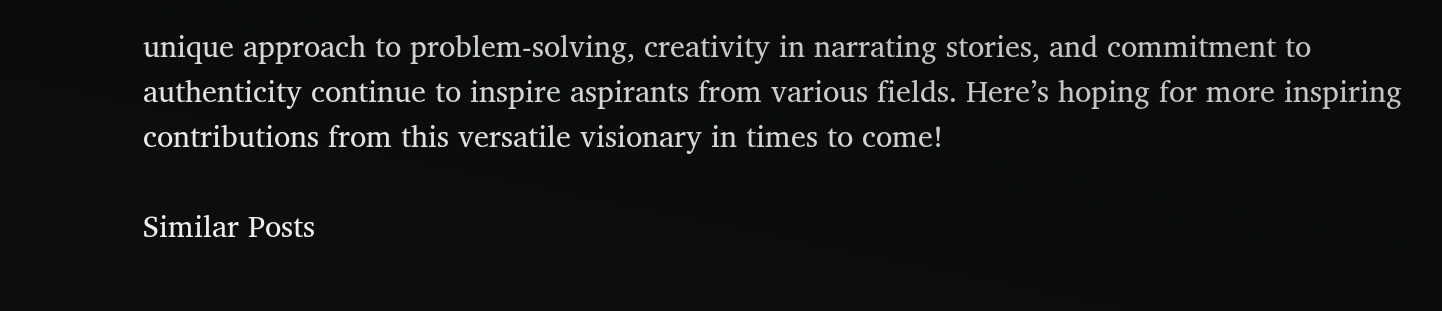unique approach to problem-solving, creativity in narrating stories, and commitment to authenticity continue to inspire aspirants from various fields. Here’s hoping for more inspiring contributions from this versatile visionary in times to come!

Similar Posts